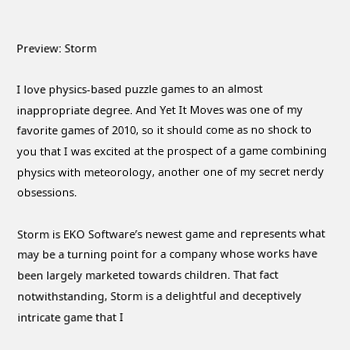Preview: Storm

I love physics-based puzzle games to an almost inappropriate degree. And Yet It Moves was one of my favorite games of 2010, so it should come as no shock to you that I was excited at the prospect of a game combining physics with meteorology, another one of my secret nerdy obsessions.

Storm is EKO Software’s newest game and represents what may be a turning point for a company whose works have been largely marketed towards children. That fact notwithstanding, Storm is a delightful and deceptively intricate game that I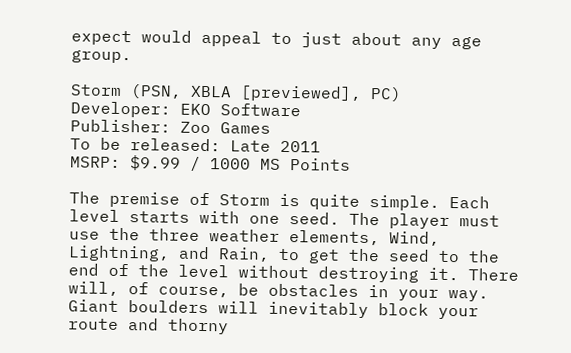expect would appeal to just about any age group.

Storm (PSN, XBLA [previewed], PC)
Developer: EKO Software
Publisher: Zoo Games
To be released: Late 2011
MSRP: $9.99 / 1000 MS Points

The premise of Storm is quite simple. Each level starts with one seed. The player must use the three weather elements, Wind, Lightning, and Rain, to get the seed to the end of the level without destroying it. There will, of course, be obstacles in your way. Giant boulders will inevitably block your route and thorny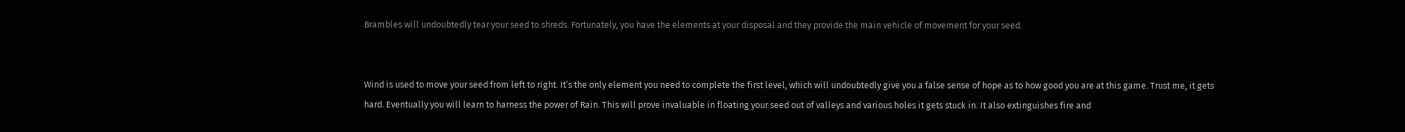Brambles will undoubtedly tear your seed to shreds. Fortunately, you have the elements at your disposal and they provide the main vehicle of movement for your seed.


Wind is used to move your seed from left to right. It’s the only element you need to complete the first level, which will undoubtedly give you a false sense of hope as to how good you are at this game. Trust me, it gets hard. Eventually you will learn to harness the power of Rain. This will prove invaluable in floating your seed out of valleys and various holes it gets stuck in. It also extinguishes fire and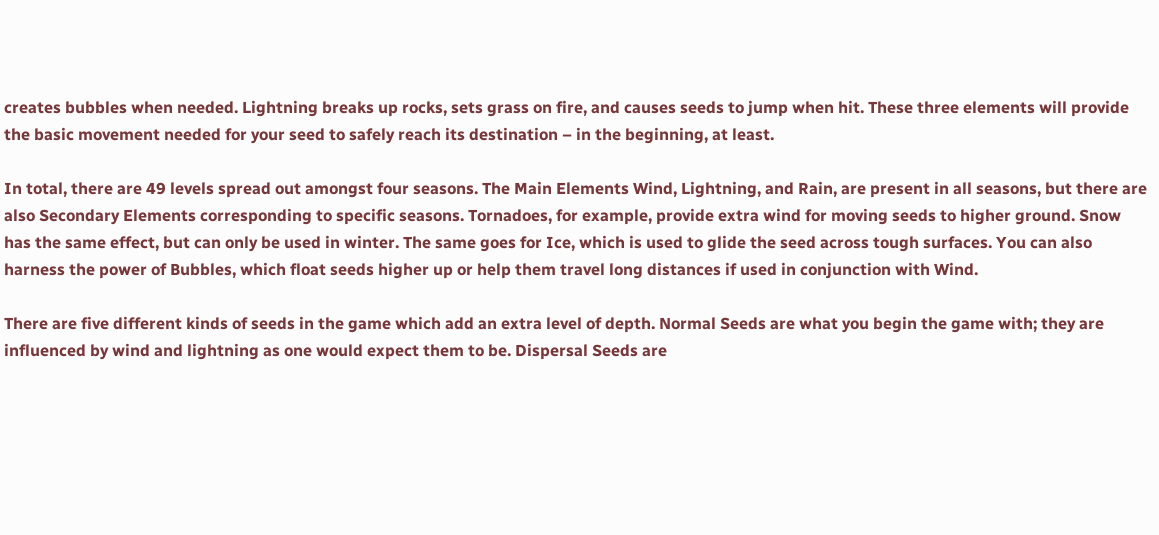creates bubbles when needed. Lightning breaks up rocks, sets grass on fire, and causes seeds to jump when hit. These three elements will provide the basic movement needed for your seed to safely reach its destination – in the beginning, at least.

In total, there are 49 levels spread out amongst four seasons. The Main Elements Wind, Lightning, and Rain, are present in all seasons, but there are also Secondary Elements corresponding to specific seasons. Tornadoes, for example, provide extra wind for moving seeds to higher ground. Snow has the same effect, but can only be used in winter. The same goes for Ice, which is used to glide the seed across tough surfaces. You can also harness the power of Bubbles, which float seeds higher up or help them travel long distances if used in conjunction with Wind.

There are five different kinds of seeds in the game which add an extra level of depth. Normal Seeds are what you begin the game with; they are influenced by wind and lightning as one would expect them to be. Dispersal Seeds are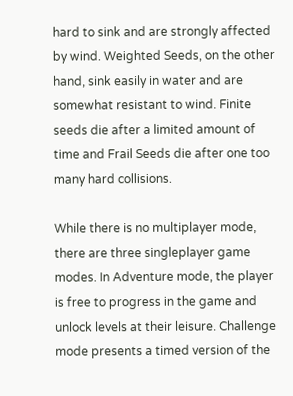hard to sink and are strongly affected by wind. Weighted Seeds, on the other hand, sink easily in water and are somewhat resistant to wind. Finite seeds die after a limited amount of time and Frail Seeds die after one too many hard collisions.

While there is no multiplayer mode, there are three singleplayer game modes. In Adventure mode, the player is free to progress in the game and unlock levels at their leisure. Challenge mode presents a timed version of the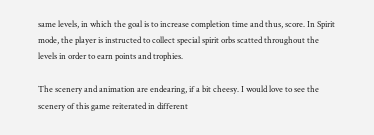same levels, in which the goal is to increase completion time and thus, score. In Spirit mode, the player is instructed to collect special spirit orbs scatted throughout the levels in order to earn points and trophies.

The scenery and animation are endearing, if a bit cheesy. I would love to see the scenery of this game reiterated in different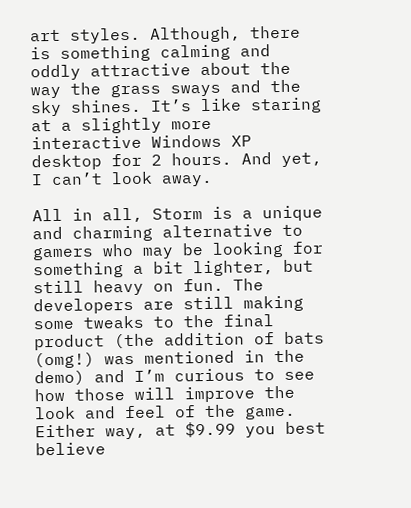art styles. Although, there is something calming and oddly attractive about the way the grass sways and the sky shines. It’s like staring at a slightly more interactive Windows XP desktop for 2 hours. And yet, I can’t look away.

All in all, Storm is a unique and charming alternative to gamers who may be looking for something a bit lighter, but still heavy on fun. The developers are still making some tweaks to the final product (the addition of bats (omg!) was mentioned in the demo) and I’m curious to see how those will improve the look and feel of the game. Either way, at $9.99 you best believe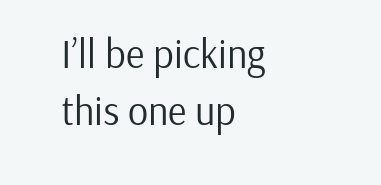I’ll be picking this one up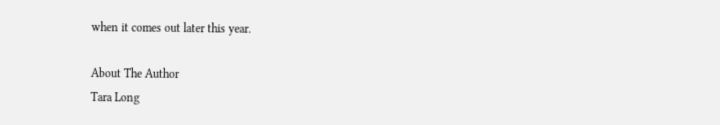when it comes out later this year.

About The Author
Tara Long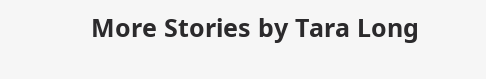More Stories by Tara Long